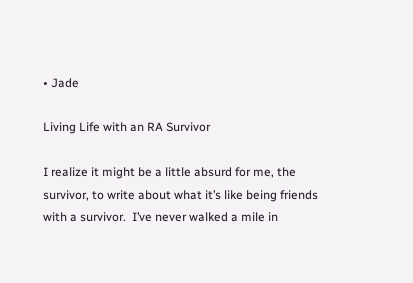• Jade

Living Life with an RA Survivor

I realize it might be a little absurd for me, the survivor, to write about what it’s like being friends with a survivor.  I’ve never walked a mile in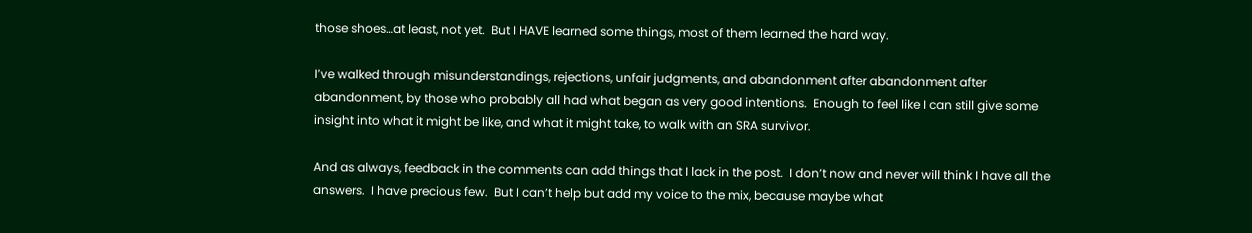those shoes…at least, not yet.  But I HAVE learned some things, most of them learned the hard way.

I’ve walked through misunderstandings, rejections, unfair judgments, and abandonment after abandonment after abandonment, by those who probably all had what began as very good intentions.  Enough to feel like I can still give some insight into what it might be like, and what it might take, to walk with an SRA survivor.

And as always, feedback in the comments can add things that I lack in the post.  I don’t now and never will think I have all the answers.  I have precious few.  But I can’t help but add my voice to the mix, because maybe what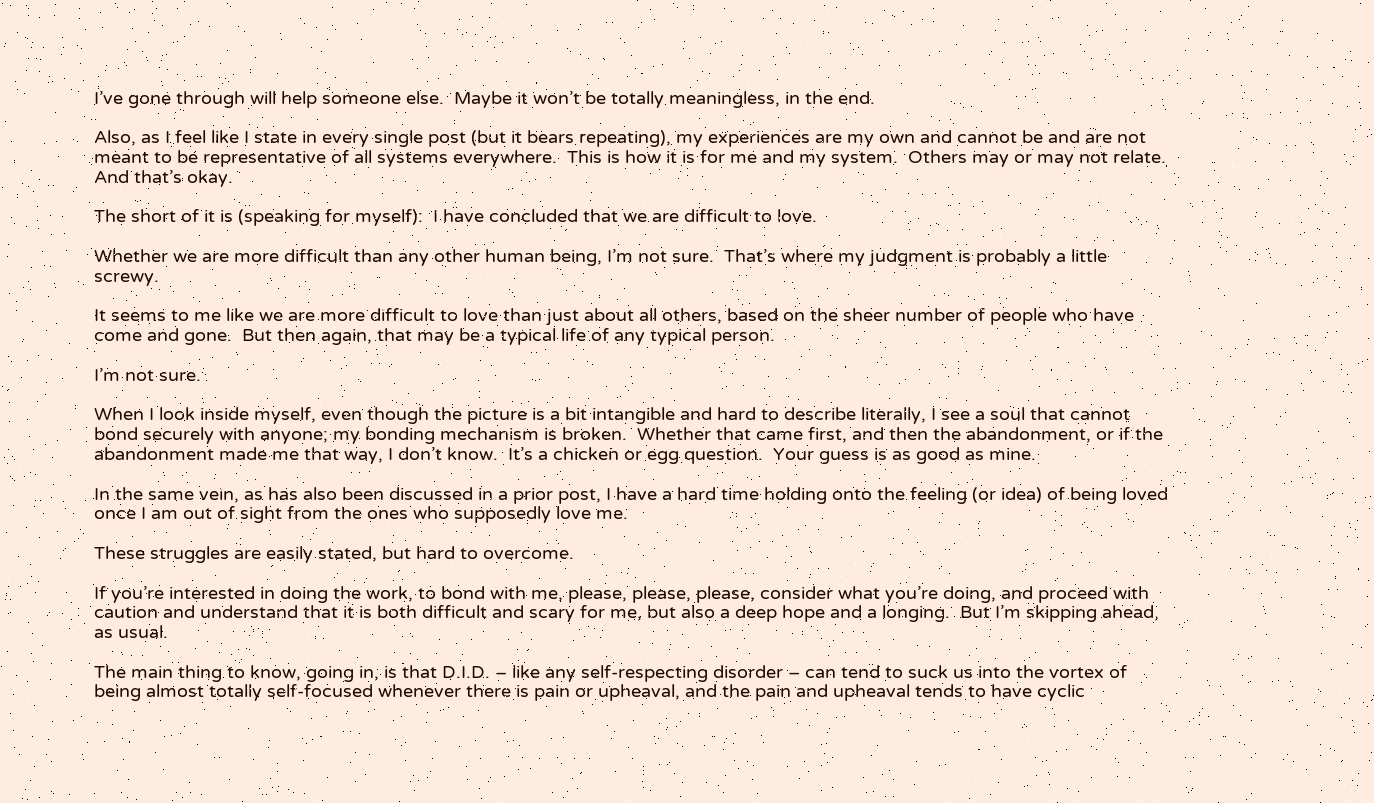I’ve gone through will help someone else.  Maybe it won’t be totally meaningless, in the end.

Also, as I feel like I state in every single post (but it bears repeating), my experiences are my own and cannot be and are not meant to be representative of all systems everywhere.  This is how it is for me and my system.  Others may or may not relate.  And that’s okay.

The short of it is (speaking for myself):  I have concluded that we are difficult to love.

Whether we are more difficult than any other human being, I’m not sure.  That’s where my judgment is probably a little screwy.

It seems to me like we are more difficult to love than just about all others, based on the sheer number of people who have come and gone.  But then again, that may be a typical life of any typical person.

I’m not sure.

When I look inside myself, even though the picture is a bit intangible and hard to describe literally, I see a soul that cannot bond securely with anyone; my bonding mechanism is broken.  Whether that came first, and then the abandonment, or if the abandonment made me that way, I don’t know.  It’s a chicken or egg question.  Your guess is as good as mine.

In the same vein, as has also been discussed in a prior post, I have a hard time holding onto the feeling (or idea) of being loved once I am out of sight from the ones who supposedly love me.

These struggles are easily stated, but hard to overcome.

If you’re interested in doing the work, to bond with me, please, please, please, consider what you’re doing, and proceed with caution and understand that it is both difficult and scary for me, but also a deep hope and a longing.  But I’m skipping ahead, as usual.

The main thing to know, going in, is that D.I.D. – like any self-respecting disorder – can tend to suck us into the vortex of being almost totally self-focused whenever there is pain or upheaval, and the pain and upheaval tends to have cyclic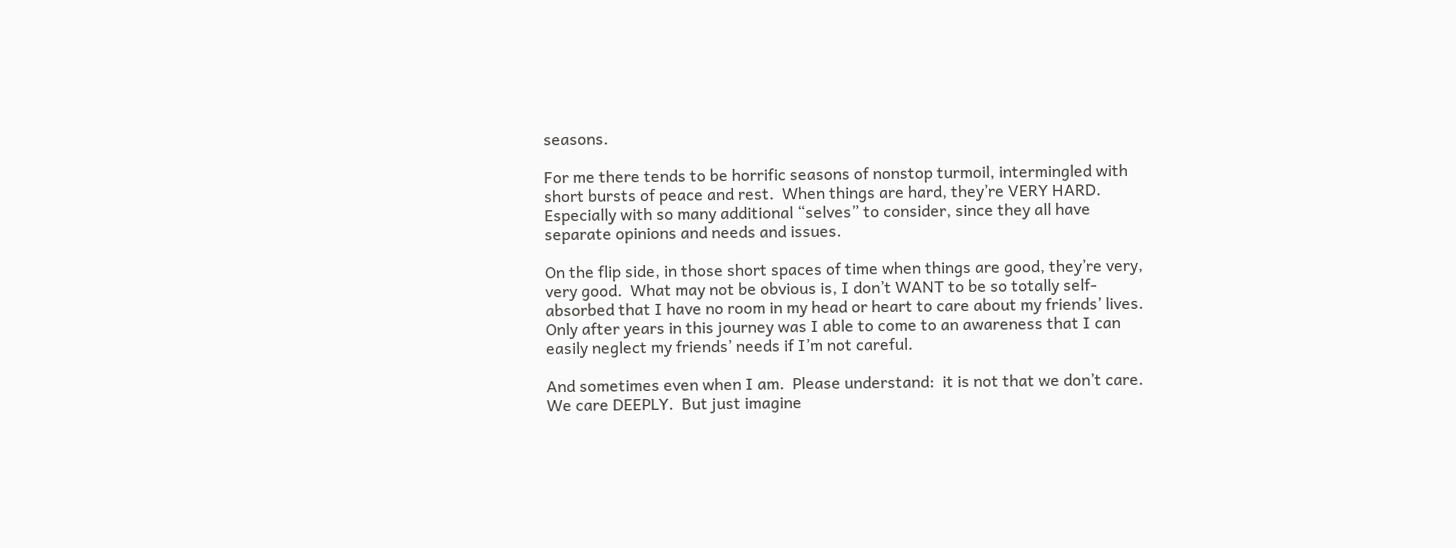seasons.

For me there tends to be horrific seasons of nonstop turmoil, intermingled with short bursts of peace and rest.  When things are hard, they’re VERY HARD.  Especially with so many additional “selves” to consider, since they all have separate opinions and needs and issues.

On the flip side, in those short spaces of time when things are good, they’re very, very good.  What may not be obvious is, I don’t WANT to be so totally self-absorbed that I have no room in my head or heart to care about my friends’ lives.  Only after years in this journey was I able to come to an awareness that I can easily neglect my friends’ needs if I’m not careful.

And sometimes even when I am.  Please understand:  it is not that we don’t care.  We care DEEPLY.  But just imagine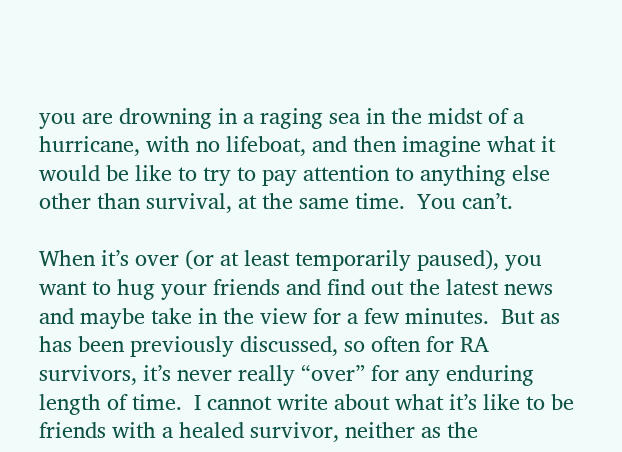you are drowning in a raging sea in the midst of a hurricane, with no lifeboat, and then imagine what it would be like to try to pay attention to anything else other than survival, at the same time.  You can’t.

When it’s over (or at least temporarily paused), you want to hug your friends and find out the latest news and maybe take in the view for a few minutes.  But as has been previously discussed, so often for RA survivors, it’s never really “over” for any enduring length of time.  I cannot write about what it’s like to be friends with a healed survivor, neither as the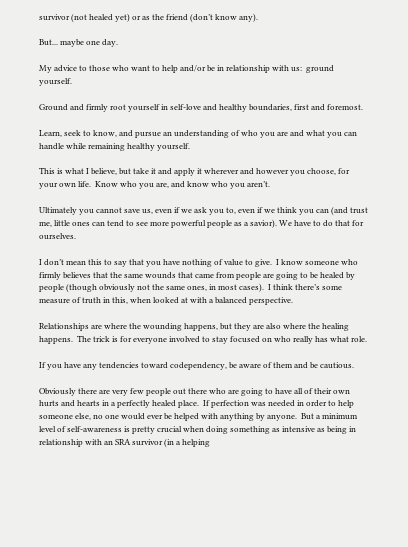survivor (not healed yet) or as the friend (don’t know any).

But... maybe one day.

My advice to those who want to help and/or be in relationship with us:  ground yourself.

Ground and firmly root yourself in self-love and healthy boundaries, first and foremost.

Learn, seek to know, and pursue an understanding of who you are and what you can handle while remaining healthy yourself.

This is what I believe, but take it and apply it wherever and however you choose, for your own life.  Know who you are, and know who you aren’t.

Ultimately you cannot save us, even if we ask you to, even if we think you can (and trust me, little ones can tend to see more powerful people as a savior). We have to do that for ourselves.

I don’t mean this to say that you have nothing of value to give.  I know someone who firmly believes that the same wounds that came from people are going to be healed by people (though obviously not the same ones, in most cases).  I think there’s some measure of truth in this, when looked at with a balanced perspective.

Relationships are where the wounding happens, but they are also where the healing happens.  The trick is for everyone involved to stay focused on who really has what role.

If you have any tendencies toward codependency, be aware of them and be cautious.

Obviously there are very few people out there who are going to have all of their own hurts and hearts in a perfectly healed place.  If perfection was needed in order to help someone else, no one would ever be helped with anything by anyone.  But a minimum level of self-awareness is pretty crucial when doing something as intensive as being in relationship with an SRA survivor (in a helping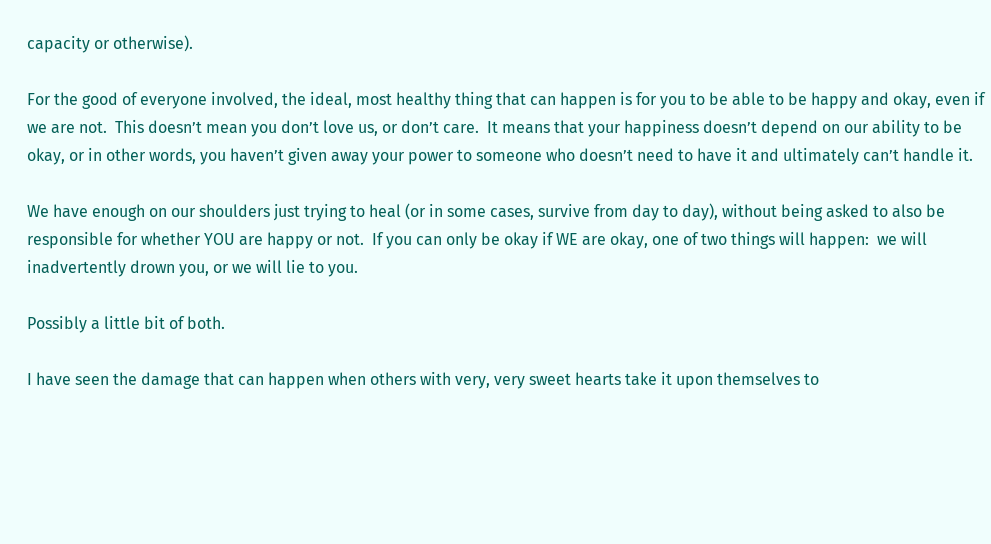capacity or otherwise).

For the good of everyone involved, the ideal, most healthy thing that can happen is for you to be able to be happy and okay, even if we are not.  This doesn’t mean you don’t love us, or don’t care.  It means that your happiness doesn’t depend on our ability to be okay, or in other words, you haven’t given away your power to someone who doesn’t need to have it and ultimately can’t handle it.

We have enough on our shoulders just trying to heal (or in some cases, survive from day to day), without being asked to also be responsible for whether YOU are happy or not.  If you can only be okay if WE are okay, one of two things will happen:  we will inadvertently drown you, or we will lie to you.

Possibly a little bit of both.

I have seen the damage that can happen when others with very, very sweet hearts take it upon themselves to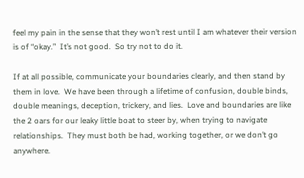feel my pain in the sense that they won’t rest until I am whatever their version is of “okay.”  It’s not good.  So try not to do it.

If at all possible, communicate your boundaries clearly, and then stand by them in love.  We have been through a lifetime of confusion, double binds, double meanings, deception, trickery, and lies.  Love and boundaries are like the 2 oars for our leaky little boat to steer by, when trying to navigate relationships.  They must both be had, working together, or we don’t go anywhere.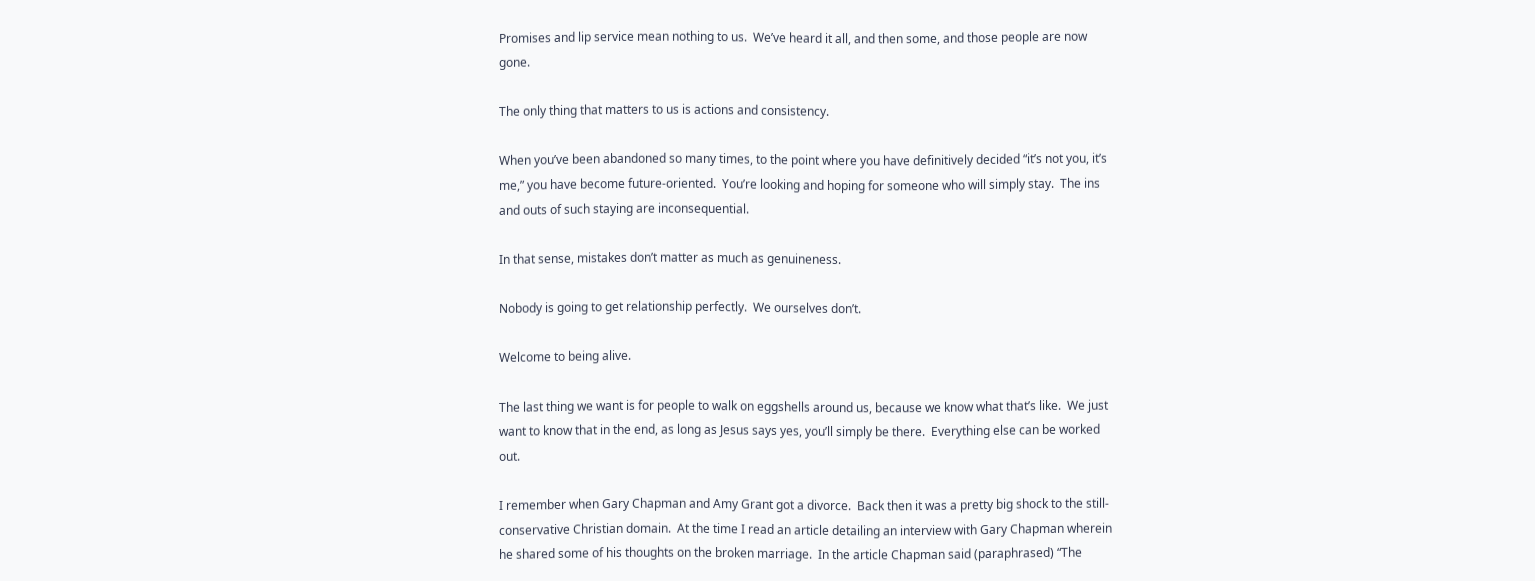Promises and lip service mean nothing to us.  We’ve heard it all, and then some, and those people are now gone.

The only thing that matters to us is actions and consistency.

When you’ve been abandoned so many times, to the point where you have definitively decided “it’s not you, it’s me,” you have become future-oriented.  You’re looking and hoping for someone who will simply stay.  The ins and outs of such staying are inconsequential.

In that sense, mistakes don’t matter as much as genuineness.

Nobody is going to get relationship perfectly.  We ourselves don’t.

Welcome to being alive.

The last thing we want is for people to walk on eggshells around us, because we know what that’s like.  We just want to know that in the end, as long as Jesus says yes, you’ll simply be there.  Everything else can be worked out.

I remember when Gary Chapman and Amy Grant got a divorce.  Back then it was a pretty big shock to the still-conservative Christian domain.  At the time I read an article detailing an interview with Gary Chapman wherein he shared some of his thoughts on the broken marriage.  In the article Chapman said (paraphrased) “The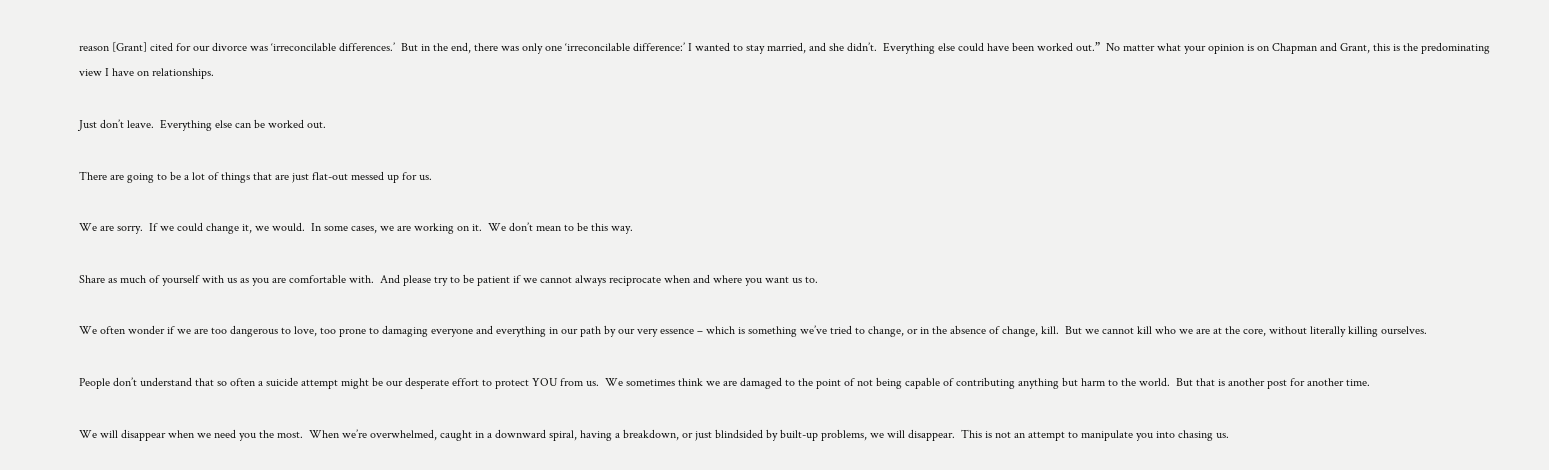reason [Grant] cited for our divorce was ‘irreconcilable differences.’  But in the end, there was only one ‘irreconcilable difference:’ I wanted to stay married, and she didn’t.  Everything else could have been worked out.”  No matter what your opinion is on Chapman and Grant, this is the predominating view I have on relationships.

Just don’t leave.  Everything else can be worked out.

There are going to be a lot of things that are just flat-out messed up for us.

We are sorry.  If we could change it, we would.  In some cases, we are working on it.  We don’t mean to be this way.

Share as much of yourself with us as you are comfortable with.  And please try to be patient if we cannot always reciprocate when and where you want us to.

We often wonder if we are too dangerous to love, too prone to damaging everyone and everything in our path by our very essence – which is something we’ve tried to change, or in the absence of change, kill.  But we cannot kill who we are at the core, without literally killing ourselves.

People don’t understand that so often a suicide attempt might be our desperate effort to protect YOU from us.  We sometimes think we are damaged to the point of not being capable of contributing anything but harm to the world.  But that is another post for another time.

We will disappear when we need you the most.  When we’re overwhelmed, caught in a downward spiral, having a breakdown, or just blindsided by built-up problems, we will disappear.  This is not an attempt to manipulate you into chasing us.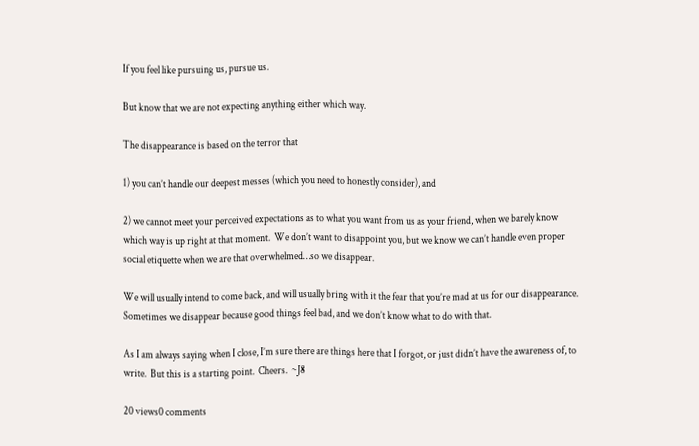If you feel like pursuing us, pursue us.

But know that we are not expecting anything either which way.

The disappearance is based on the terror that

1) you can’t handle our deepest messes (which you need to honestly consider), and

2) we cannot meet your perceived expectations as to what you want from us as your friend, when we barely know which way is up right at that moment.  We don’t want to disappoint you, but we know we can’t handle even proper social etiquette when we are that overwhelmed…so we disappear.

We will usually intend to come back, and will usually bring with it the fear that you’re mad at us for our disappearance. Sometimes we disappear because good things feel bad, and we don’t know what to do with that.

As I am always saying when I close, I’m sure there are things here that I forgot, or just didn’t have the awareness of, to write.  But this is a starting point.  Cheers.  ~J8

20 views0 comments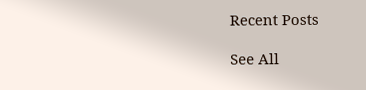Recent Posts

See All